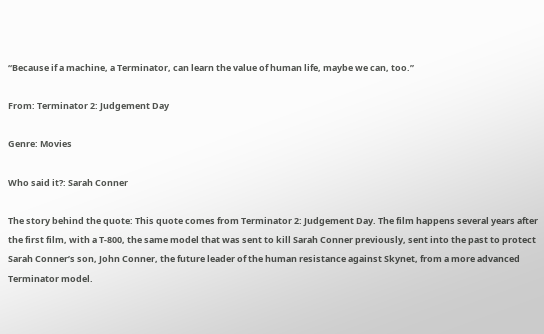“Because if a machine, a Terminator, can learn the value of human life, maybe we can, too.”

From: Terminator 2: Judgement Day

Genre: Movies

Who said it?: Sarah Conner

The story behind the quote: This quote comes from Terminator 2: Judgement Day. The film happens several years after the first film, with a T-800, the same model that was sent to kill Sarah Conner previously, sent into the past to protect Sarah Conner’s son, John Conner, the future leader of the human resistance against Skynet, from a more advanced Terminator model.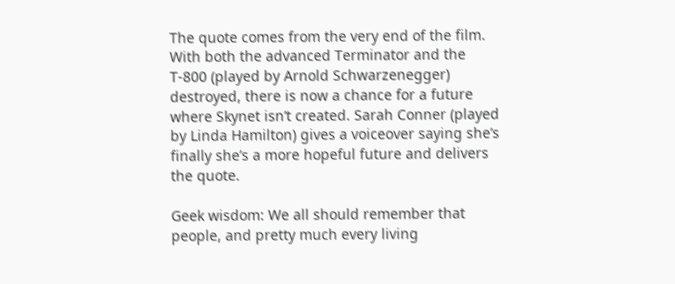The quote comes from the very end of the film. With both the advanced Terminator and the T-800 (played by Arnold Schwarzenegger) destroyed, there is now a chance for a future where Skynet isn’t created. Sarah Conner (played by Linda Hamilton) gives a voiceover saying she’s finally she’s a more hopeful future and delivers the quote.

Geek wisdom: We all should remember that people, and pretty much every living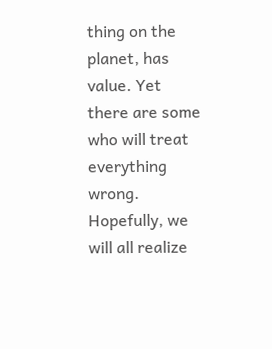thing on the planet, has value. Yet there are some who will treat everything wrong. Hopefully, we will all realize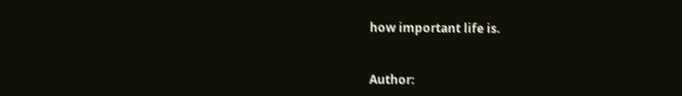how important life is.


Author: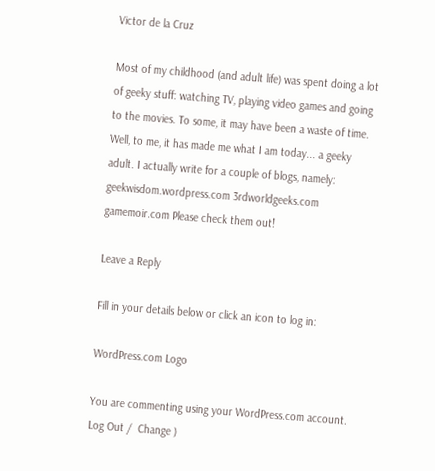Victor de la Cruz

Most of my childhood (and adult life) was spent doing a lot of geeky stuff: watching TV, playing video games and going to the movies. To some, it may have been a waste of time. Well, to me, it has made me what I am today... a geeky adult. I actually write for a couple of blogs, namely: geekwisdom.wordpress.com 3rdworldgeeks.com gamemoir.com Please check them out!

Leave a Reply

Fill in your details below or click an icon to log in:

WordPress.com Logo

You are commenting using your WordPress.com account. Log Out /  Change )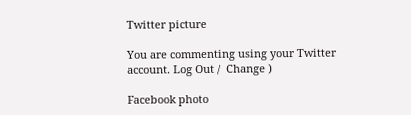Twitter picture

You are commenting using your Twitter account. Log Out /  Change )

Facebook photo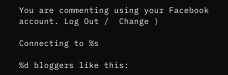You are commenting using your Facebook account. Log Out /  Change )

Connecting to %s

%d bloggers like this: